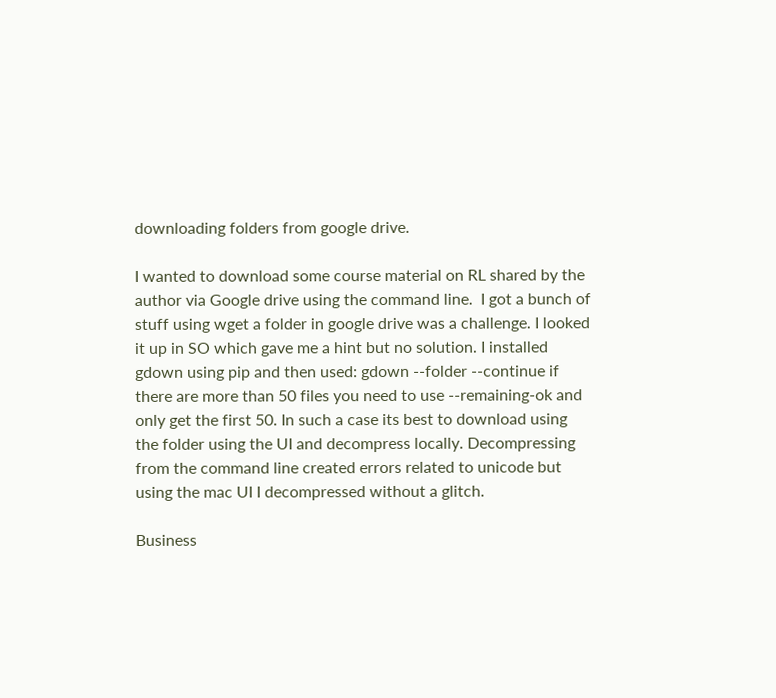downloading folders from google drive.

I wanted to download some course material on RL shared by the author via Google drive using the command line.  I got a bunch of stuff using wget a folder in google drive was a challenge. I looked it up in SO which gave me a hint but no solution. I installed gdown using pip and then used: gdown --folder --continue if there are more than 50 files you need to use --remaining-ok and only get the first 50. In such a case its best to download using the folder using the UI and decompress locally. Decompressing from the command line created errors related to unicode but using the mac UI I decompressed without a glitch.

Business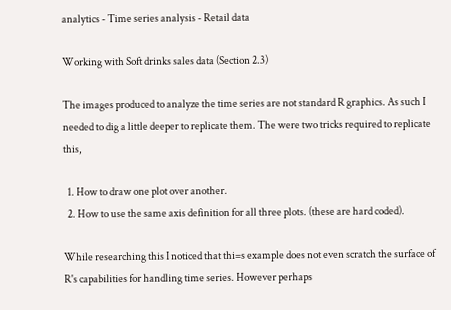analytics - Time series analysis - Retail data

Working with Soft drinks sales data (Section 2.3)

The images produced to analyze the time series are not standard R graphics. As such I needed to dig a little deeper to replicate them. The were two tricks required to replicate this,

  1. How to draw one plot over another.
  2. How to use the same axis definition for all three plots. (these are hard coded).

While researching this I noticed that thi=s example does not even scratch the surface of R's capabilities for handling time series. However perhaps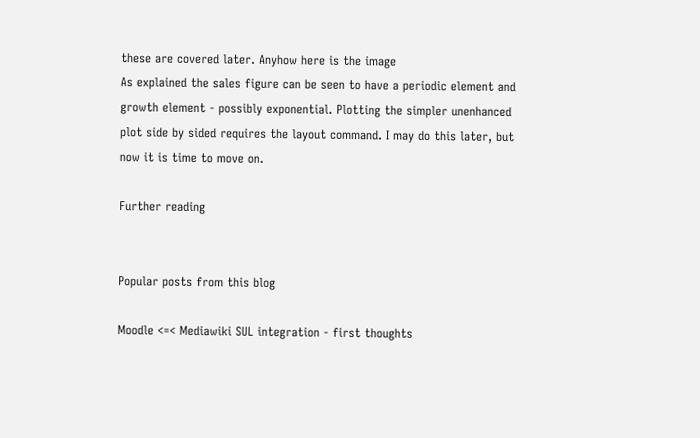these are covered later. Anyhow here is the image
As explained the sales figure can be seen to have a periodic element and growth element - possibly exponential. Plotting the simpler unenhanced plot side by sided requires the layout command. I may do this later, but now it is time to move on.

Further reading


Popular posts from this blog

Moodle <=< Mediawiki SUL integration - first thoughts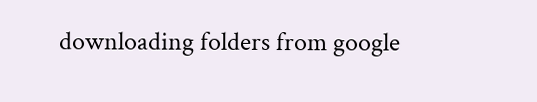downloading folders from google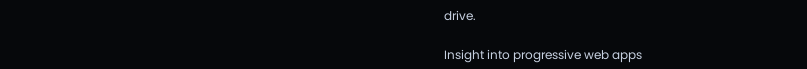drive.

Insight into progressive web apps